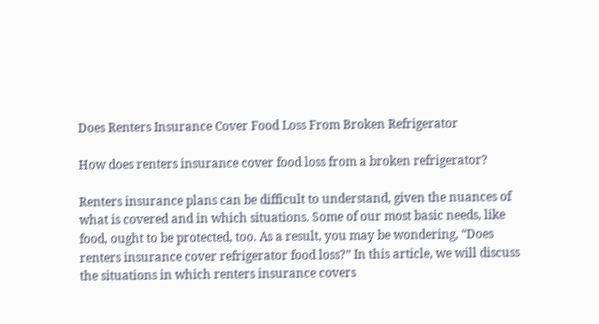Does Renters Insurance Cover Food Loss From Broken Refrigerator

How does renters insurance cover food loss from a broken refrigerator?

Renters insurance plans can be difficult to understand, given the nuances of what is covered and in which situations. Some of our most basic needs, like food, ought to be protected, too. As a result, you may be wondering, “Does renters insurance cover refrigerator food loss?” In this article, we will discuss the situations in which renters insurance covers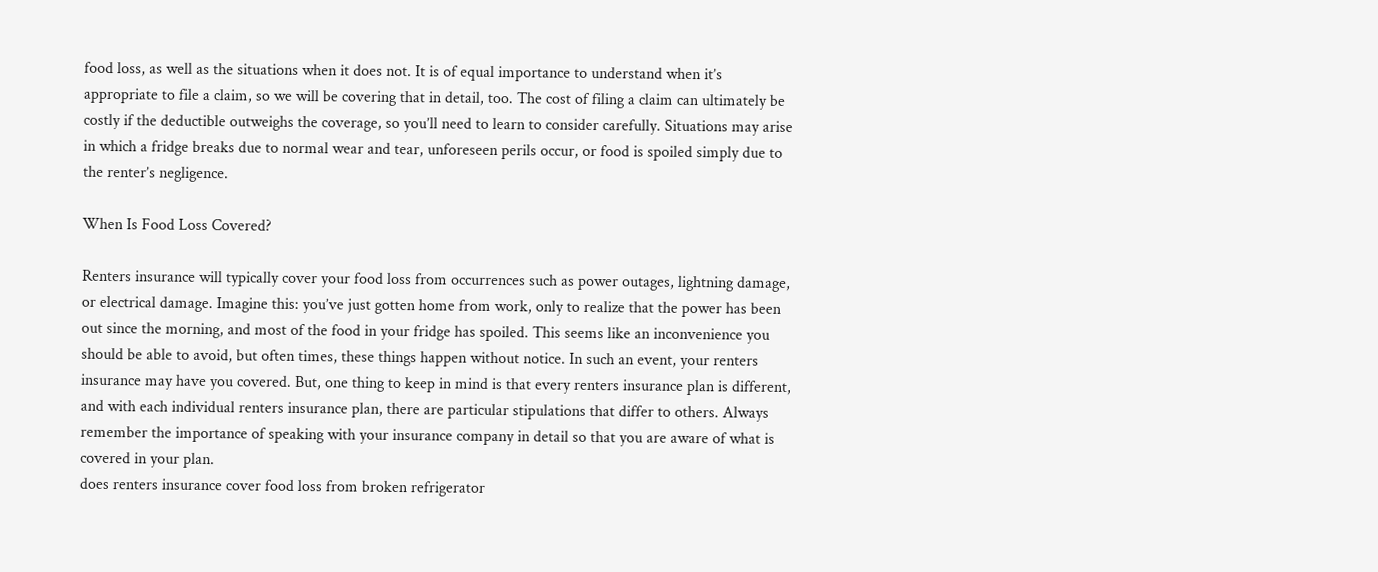food loss, as well as the situations when it does not. It is of equal importance to understand when it’s appropriate to file a claim, so we will be covering that in detail, too. The cost of filing a claim can ultimately be costly if the deductible outweighs the coverage, so you’ll need to learn to consider carefully. Situations may arise in which a fridge breaks due to normal wear and tear, unforeseen perils occur, or food is spoiled simply due to the renter’s negligence.

When Is Food Loss Covered?

Renters insurance will typically cover your food loss from occurrences such as power outages, lightning damage, or electrical damage. Imagine this: you’ve just gotten home from work, only to realize that the power has been out since the morning, and most of the food in your fridge has spoiled. This seems like an inconvenience you should be able to avoid, but often times, these things happen without notice. In such an event, your renters insurance may have you covered. But, one thing to keep in mind is that every renters insurance plan is different, and with each individual renters insurance plan, there are particular stipulations that differ to others. Always remember the importance of speaking with your insurance company in detail so that you are aware of what is covered in your plan.
does renters insurance cover food loss from broken refrigerator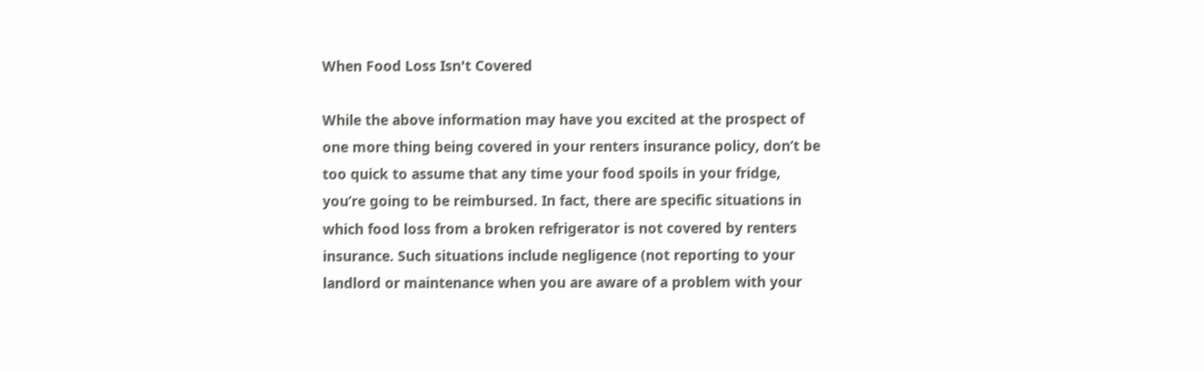When Food Loss Isn't Covered

While the above information may have you excited at the prospect of one more thing being covered in your renters insurance policy, don’t be too quick to assume that any time your food spoils in your fridge, you’re going to be reimbursed. In fact, there are specific situations in which food loss from a broken refrigerator is not covered by renters insurance. Such situations include negligence (not reporting to your landlord or maintenance when you are aware of a problem with your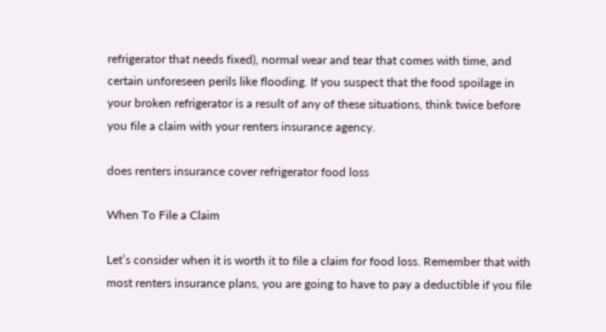refrigerator that needs fixed), normal wear and tear that comes with time, and certain unforeseen perils like flooding. If you suspect that the food spoilage in your broken refrigerator is a result of any of these situations, think twice before you file a claim with your renters insurance agency.

does renters insurance cover refrigerator food loss

When To File a Claim

Let’s consider when it is worth it to file a claim for food loss. Remember that with most renters insurance plans, you are going to have to pay a deductible if you file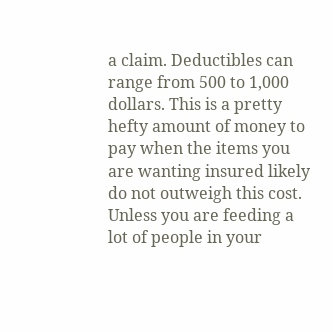a claim. Deductibles can range from 500 to 1,000 dollars. This is a pretty hefty amount of money to pay when the items you are wanting insured likely do not outweigh this cost. Unless you are feeding a lot of people in your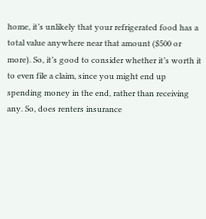home, it’s unlikely that your refrigerated food has a total value anywhere near that amount ($500 or more). So, it’s good to consider whether it’s worth it to even file a claim, since you might end up spending money in the end, rather than receiving any. So, does renters insurance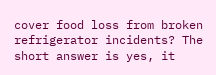cover food loss from broken refrigerator incidents? The short answer is yes, it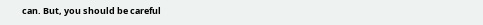can. But, you should be careful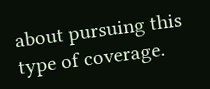about pursuing this type of coverage.